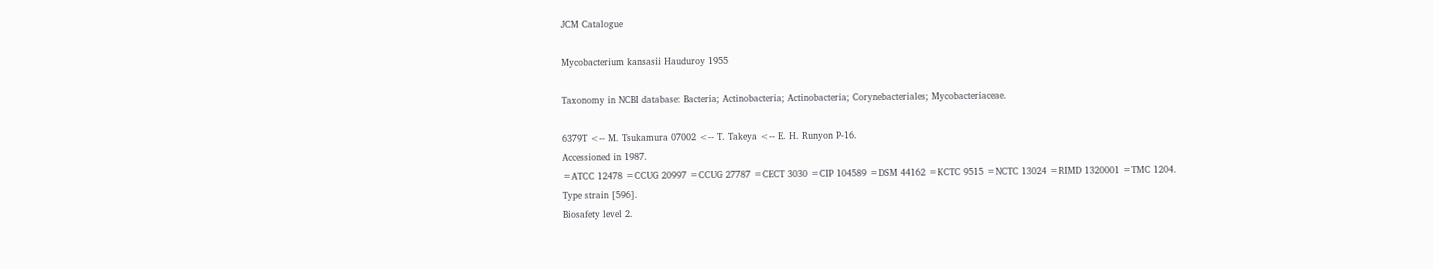JCM Catalogue

Mycobacterium kansasii Hauduroy 1955

Taxonomy in NCBI database: Bacteria; Actinobacteria; Actinobacteria; Corynebacteriales; Mycobacteriaceae.

6379T <-- M. Tsukamura 07002 <-- T. Takeya <-- E. H. Runyon P-16.
Accessioned in 1987.
=ATCC 12478 =CCUG 20997 =CCUG 27787 =CECT 3030 =CIP 104589 =DSM 44162 =KCTC 9515 =NCTC 13024 =RIMD 1320001 =TMC 1204.
Type strain [596].
Biosafety level 2.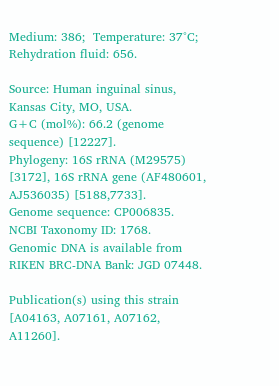Medium: 386;  Temperature: 37°C; Rehydration fluid: 656.

Source: Human inguinal sinus, Kansas City, MO, USA.
G+C (mol%): 66.2 (genome sequence) [12227].
Phylogeny: 16S rRNA (M29575) [3172], 16S rRNA gene (AF480601, AJ536035) [5188,7733].
Genome sequence: CP006835.
NCBI Taxonomy ID: 1768.
Genomic DNA is available from RIKEN BRC-DNA Bank: JGD 07448.

Publication(s) using this strain [A04163, A07161, A07162, A11260].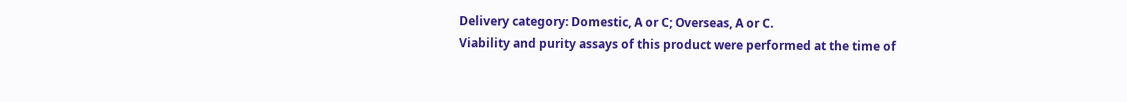Delivery category: Domestic, A or C; Overseas, A or C.
Viability and purity assays of this product were performed at the time of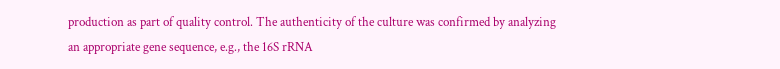production as part of quality control. The authenticity of the culture was confirmed by analyzing an appropriate gene sequence, e.g., the 16S rRNA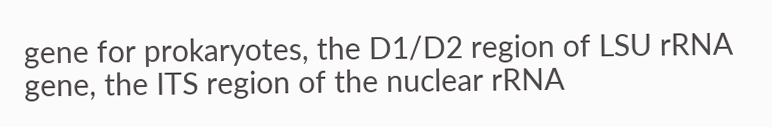gene for prokaryotes, the D1/D2 region of LSU rRNA gene, the ITS region of the nuclear rRNA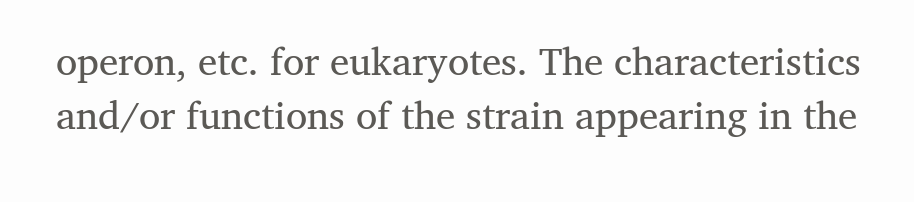operon, etc. for eukaryotes. The characteristics and/or functions of the strain appearing in the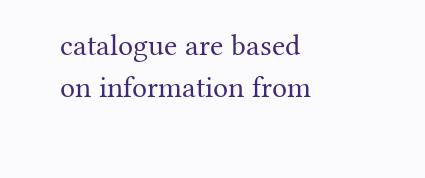catalogue are based on information from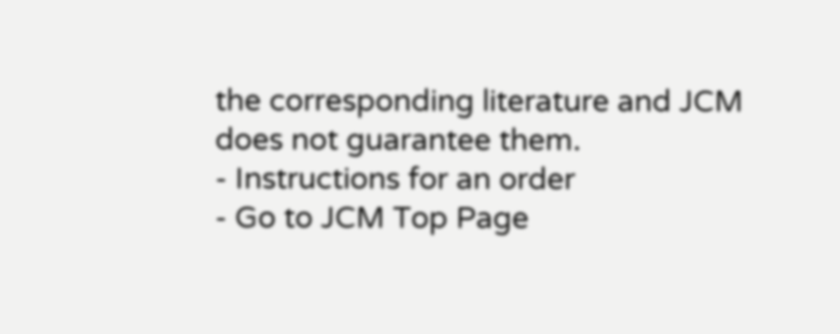the corresponding literature and JCM does not guarantee them.
- Instructions for an order
- Go to JCM Top Page